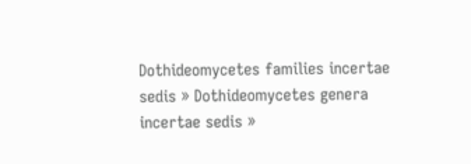Dothideomycetes families incertae sedis » Dothideomycetes genera incertae sedis »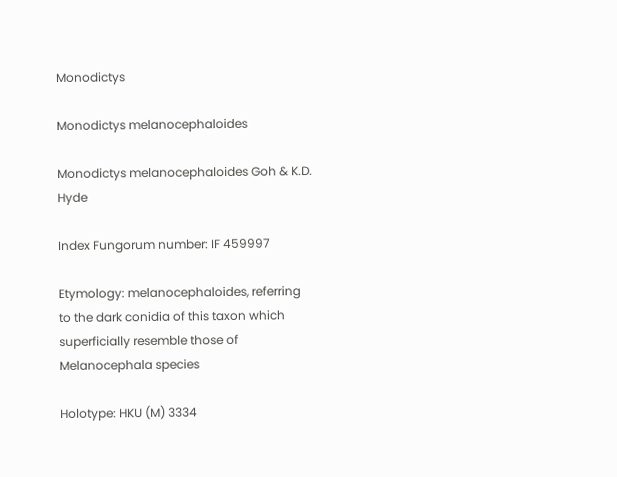Monodictys

Monodictys melanocephaloides

Monodictys melanocephaloides Goh & K.D. Hyde

Index Fungorum number: IF 459997

Etymology: melanocephaloides, referring to the dark conidia of this taxon which superficially resemble those of Melanocephala species

Holotype: HKU (M) 3334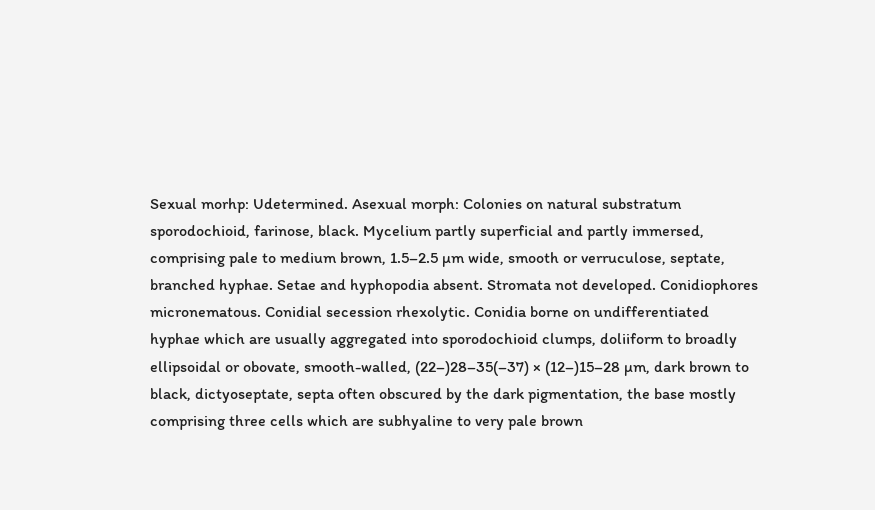Sexual morhp: Udetermined. Asexual morph: Colonies on natural substratum sporodochioid, farinose, black. Mycelium partly superficial and partly immersed, comprising pale to medium brown, 1.5–2.5 µm wide, smooth or verruculose, septate, branched hyphae. Setae and hyphopodia absent. Stromata not developed. Conidiophores micronematous. Conidial secession rhexolytic. Conidia borne on undifferentiated hyphae which are usually aggregated into sporodochioid clumps, doliiform to broadly ellipsoidal or obovate, smooth-walled, (22–)28–35(–37) × (12–)15–28 µm, dark brown to black, dictyoseptate, septa often obscured by the dark pigmentation, the base mostly comprising three cells which are subhyaline to very pale brown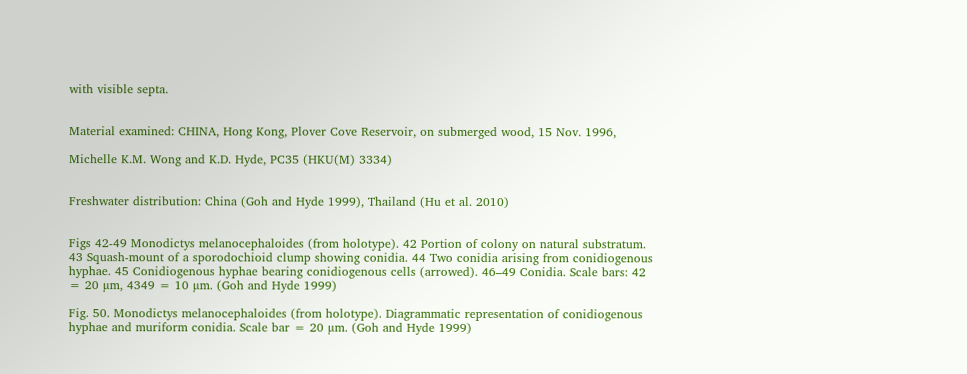with visible septa.


Material examined: CHINA, Hong Kong, Plover Cove Reservoir, on submerged wood, 15 Nov. 1996,

Michelle K.M. Wong and K.D. Hyde, PC35 (HKU(M) 3334)


Freshwater distribution: China (Goh and Hyde 1999), Thailand (Hu et al. 2010)


Figs 42-49 Monodictys melanocephaloides (from holotype). 42 Portion of colony on natural substratum. 43 Squash-mount of a sporodochioid clump showing conidia. 44 Two conidia arising from conidiogenous hyphae. 45 Conidiogenous hyphae bearing conidiogenous cells (arrowed). 46–49 Conidia. Scale bars: 42 = 20 µm, 4349 = 10 µm. (Goh and Hyde 1999)

Fig. 50. Monodictys melanocephaloides (from holotype). Diagrammatic representation of conidiogenous hyphae and muriform conidia. Scale bar = 20 µm. (Goh and Hyde 1999)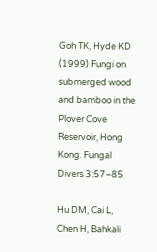Goh TK, Hyde KD (1999) Fungi on submerged wood and bamboo in the Plover Cove Reservoir, Hong Kong. Fungal Divers 3:57–85

Hu DM, Cai L, Chen H, Bahkali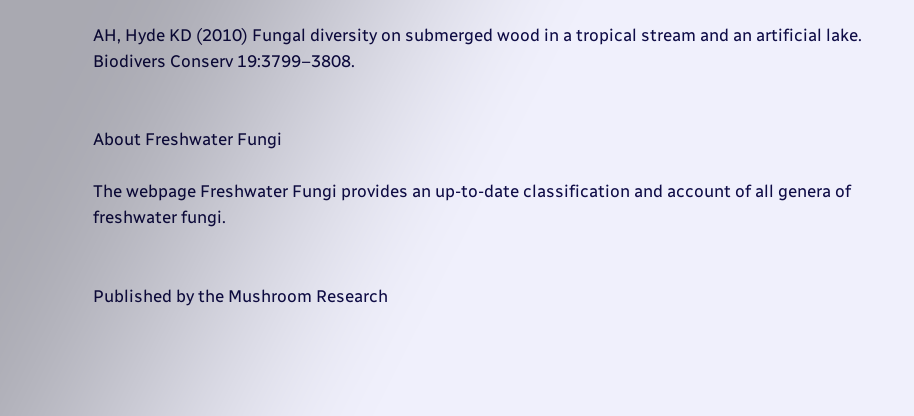AH, Hyde KD (2010) Fungal diversity on submerged wood in a tropical stream and an artificial lake. Biodivers Conserv 19:3799–3808.


About Freshwater Fungi

The webpage Freshwater Fungi provides an up-to-date classification and account of all genera of freshwater fungi.


Published by the Mushroom Research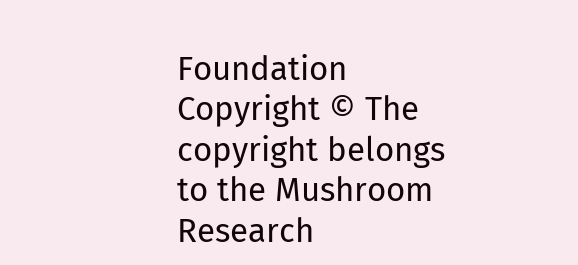Foundation
Copyright © The copyright belongs to the Mushroom Research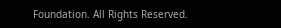Foundation. All Rights Reserved.